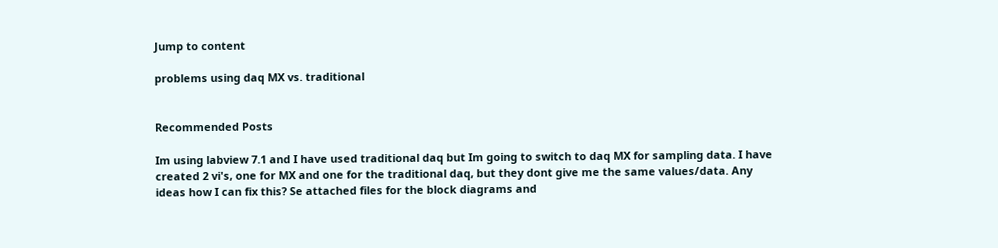Jump to content

problems using daq MX vs. traditional


Recommended Posts

Im using labview 7.1 and I have used traditional daq but Im going to switch to daq MX for sampling data. I have created 2 vi's, one for MX and one for the traditional daq, but they dont give me the same values/data. Any ideas how I can fix this? Se attached files for the block diagrams and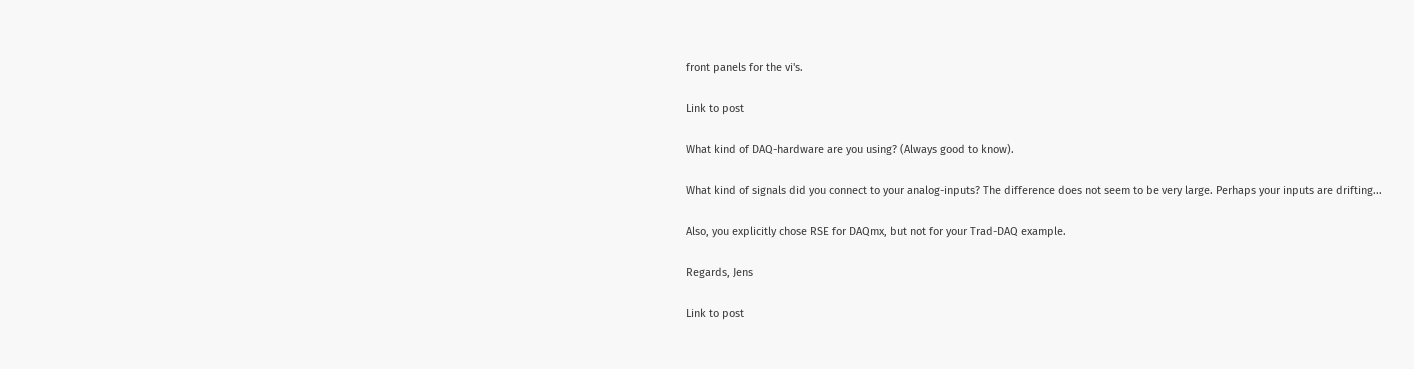front panels for the vi's.

Link to post

What kind of DAQ-hardware are you using? (Always good to know).

What kind of signals did you connect to your analog-inputs? The difference does not seem to be very large. Perhaps your inputs are drifting...

Also, you explicitly chose RSE for DAQmx, but not for your Trad-DAQ example.

Regards, Jens

Link to post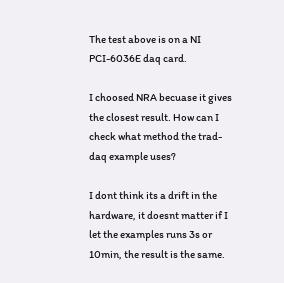The test above is on a NI PCI-6036E daq card.

I choosed NRA becuase it gives the closest result. How can I check what method the trad-daq example uses?

I dont think its a drift in the hardware, it doesnt matter if I let the examples runs 3s or 10min, the result is the same.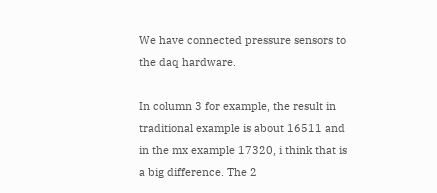We have connected pressure sensors to the daq hardware.

In column 3 for example, the result in traditional example is about 16511 and in the mx example 17320, i think that is a big difference. The 2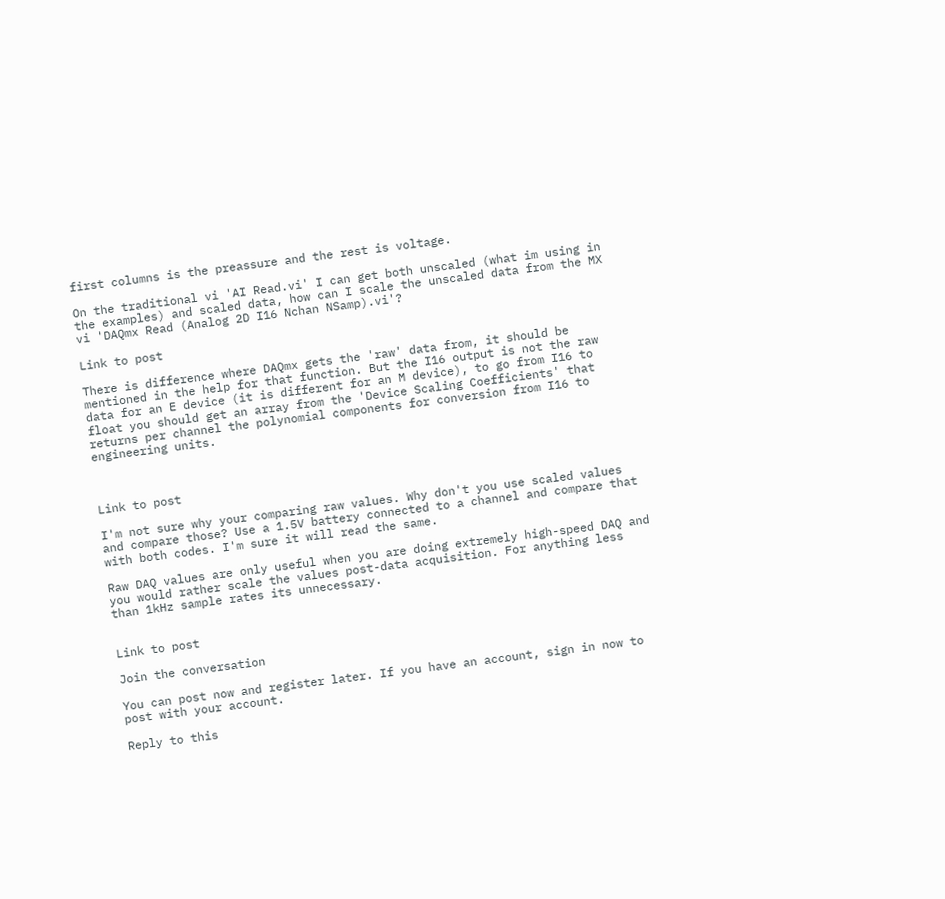first columns is the preassure and the rest is voltage.

On the traditional vi 'AI Read.vi' I can get both unscaled (what im using in the examples) and scaled data, how can I scale the unscaled data from the MX vi 'DAQmx Read (Analog 2D I16 Nchan NSamp).vi'?

Link to post

There is difference where DAQmx gets the 'raw' data from, it should be mentioned in the help for that function. But the I16 output is not the raw data for an E device (it is different for an M device), to go from I16 to float you should get an array from the 'Device Scaling Coefficients' that returns per channel the polynomial components for conversion from I16 to engineering units.



Link to post

I'm not sure why your comparing raw values. Why don't you use scaled values and compare those? Use a 1.5V battery connected to a channel and compare that with both codes. I'm sure it will read the same.

Raw DAQ values are only useful when you are doing extremely high-speed DAQ and you would rather scale the values post-data acquisition. For anything less than 1kHz sample rates its unnecessary.


Link to post

Join the conversation

You can post now and register later. If you have an account, sign in now to post with your account.

Reply to this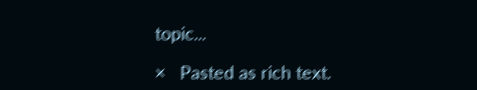topic...

×   Pasted as rich text.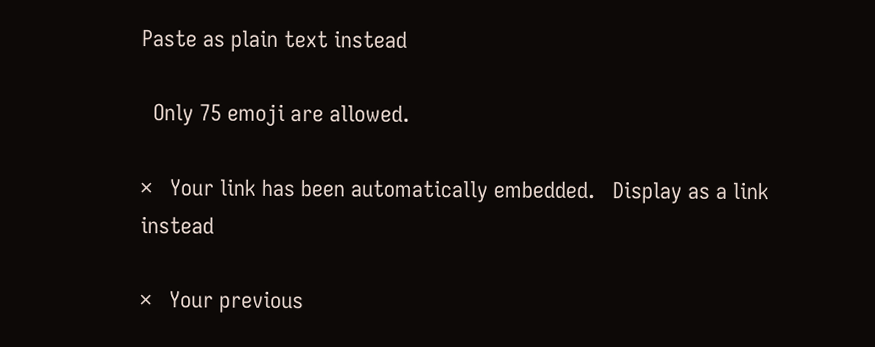Paste as plain text instead

  Only 75 emoji are allowed.

×   Your link has been automatically embedded.   Display as a link instead

×   Your previous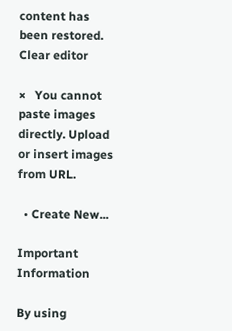content has been restored.   Clear editor

×   You cannot paste images directly. Upload or insert images from URL.

  • Create New...

Important Information

By using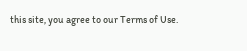this site, you agree to our Terms of Use.